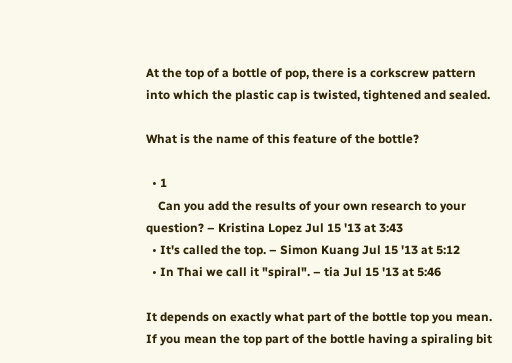At the top of a bottle of pop, there is a corkscrew pattern into which the plastic cap is twisted, tightened and sealed.

What is the name of this feature of the bottle?

  • 1
    Can you add the results of your own research to your question? – Kristina Lopez Jul 15 '13 at 3:43
  • It's called the top. – Simon Kuang Jul 15 '13 at 5:12
  • In Thai we call it "spiral". – tia Jul 15 '13 at 5:46

It depends on exactly what part of the bottle top you mean. If you mean the top part of the bottle having a spiraling bit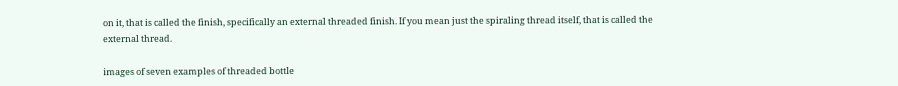on it, that is called the finish, specifically an external threaded finish. If you mean just the spiraling thread itself, that is called the external thread.

images of seven examples of threaded bottle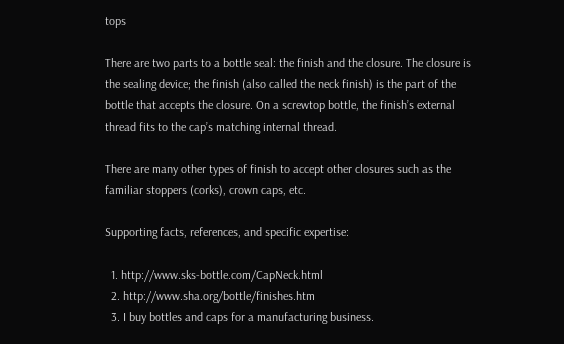tops

There are two parts to a bottle seal: the finish and the closure. The closure is the sealing device; the finish (also called the neck finish) is the part of the bottle that accepts the closure. On a screwtop bottle, the finish’s external thread fits to the cap’s matching internal thread.

There are many other types of finish to accept other closures such as the familiar stoppers (corks), crown caps, etc.

Supporting facts, references, and specific expertise:

  1. http://www.sks-bottle.com/CapNeck.html
  2. http://www.sha.org/bottle/finishes.htm
  3. I buy bottles and caps for a manufacturing business.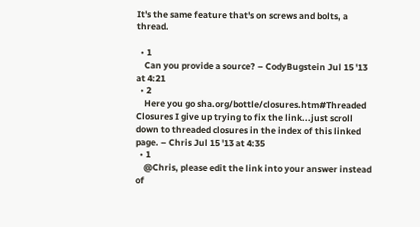It's the same feature that's on screws and bolts, a thread.

  • 1
    Can you provide a source? – CodyBugstein Jul 15 '13 at 4:21
  • 2
    Here you go sha.org/bottle/closures.htm#Threaded Closures I give up trying to fix the link...just scroll down to threaded closures in the index of this linked page. – Chris Jul 15 '13 at 4:35
  • 1
    @Chris, please edit the link into your answer instead of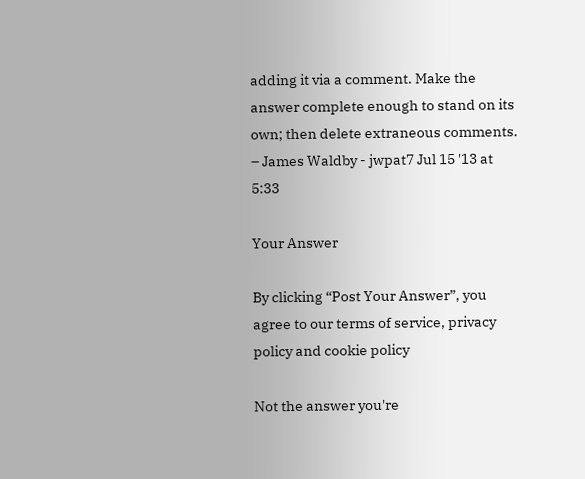adding it via a comment. Make the answer complete enough to stand on its own; then delete extraneous comments. – James Waldby - jwpat7 Jul 15 '13 at 5:33

Your Answer

By clicking “Post Your Answer”, you agree to our terms of service, privacy policy and cookie policy

Not the answer you're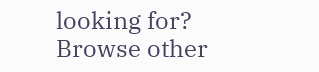looking for? Browse other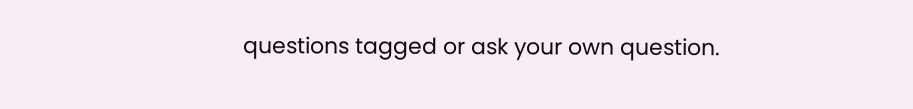questions tagged or ask your own question.